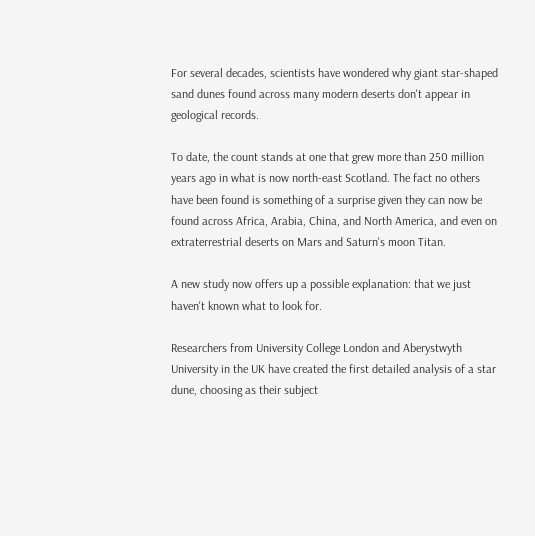For several decades, scientists have wondered why giant star-shaped sand dunes found across many modern deserts don't appear in geological records.

To date, the count stands at one that grew more than 250 million years ago in what is now north-east Scotland. The fact no others have been found is something of a surprise given they can now be found across Africa, Arabia, China, and North America, and even on extraterrestrial deserts on Mars and Saturn's moon Titan.

A new study now offers up a possible explanation: that we just haven't known what to look for.

Researchers from University College London and Aberystwyth University in the UK have created the first detailed analysis of a star dune, choosing as their subject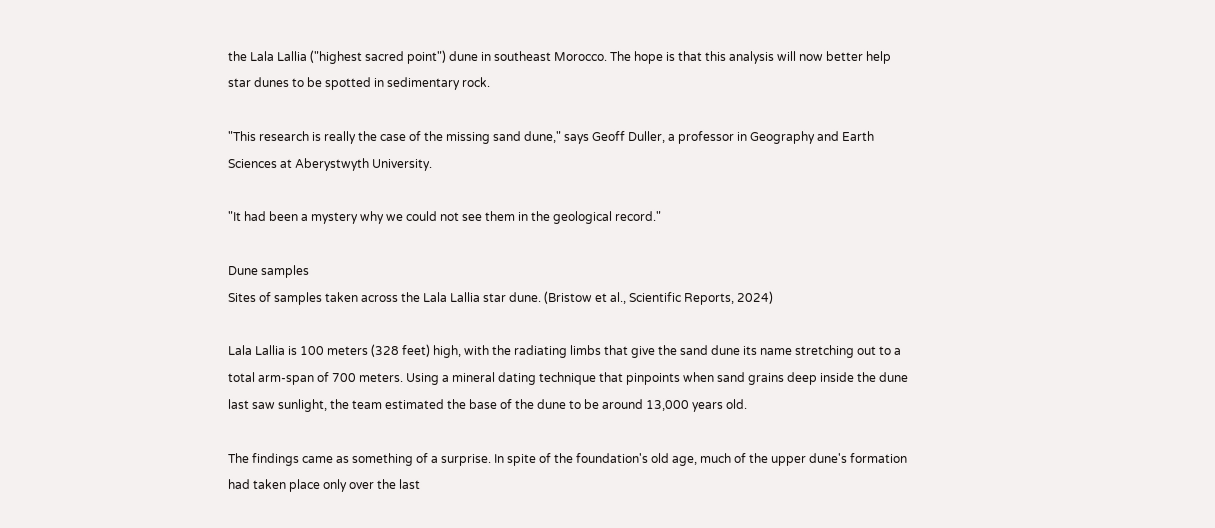the Lala Lallia ("highest sacred point") dune in southeast Morocco. The hope is that this analysis will now better help star dunes to be spotted in sedimentary rock.

"This research is really the case of the missing sand dune," says Geoff Duller, a professor in Geography and Earth Sciences at Aberystwyth University.

"It had been a mystery why we could not see them in the geological record."

Dune samples
Sites of samples taken across the Lala Lallia star dune. (Bristow et al., Scientific Reports, 2024)

Lala Lallia is 100 meters (328 feet) high, with the radiating limbs that give the sand dune its name stretching out to a total arm-span of 700 meters. Using a mineral dating technique that pinpoints when sand grains deep inside the dune last saw sunlight, the team estimated the base of the dune to be around 13,000 years old.

The findings came as something of a surprise. In spite of the foundation's old age, much of the upper dune's formation had taken place only over the last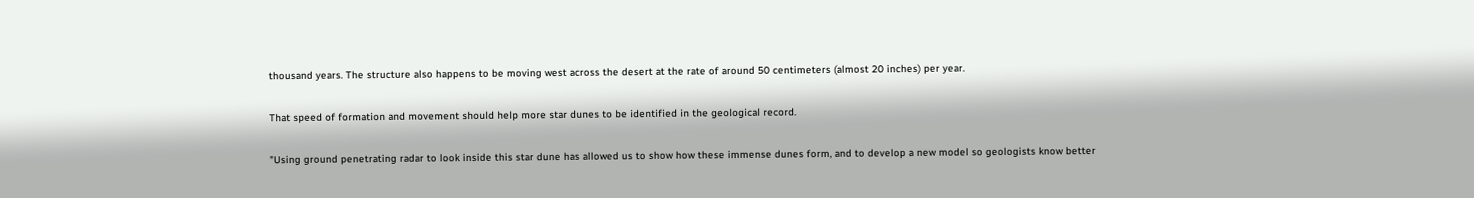thousand years. The structure also happens to be moving west across the desert at the rate of around 50 centimeters (almost 20 inches) per year.

That speed of formation and movement should help more star dunes to be identified in the geological record.

"Using ground penetrating radar to look inside this star dune has allowed us to show how these immense dunes form, and to develop a new model so geologists know better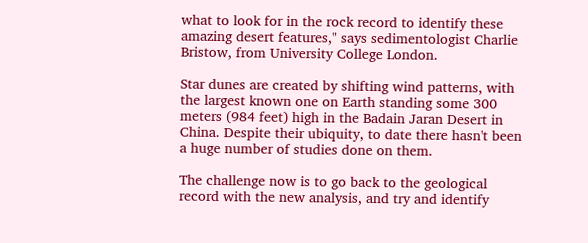what to look for in the rock record to identify these amazing desert features," says sedimentologist Charlie Bristow, from University College London.

Star dunes are created by shifting wind patterns, with the largest known one on Earth standing some 300 meters (984 feet) high in the Badain Jaran Desert in China. Despite their ubiquity, to date there hasn't been a huge number of studies done on them.

The challenge now is to go back to the geological record with the new analysis, and try and identify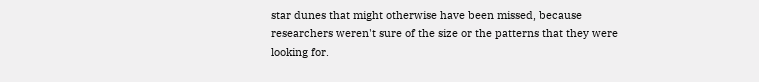star dunes that might otherwise have been missed, because researchers weren't sure of the size or the patterns that they were looking for.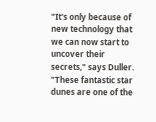"It's only because of new technology that we can now start to uncover their secrets," says Duller. "These fantastic star dunes are one of the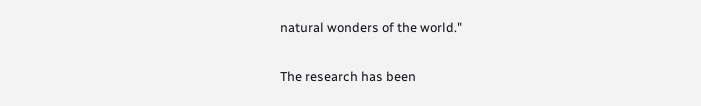natural wonders of the world."

The research has been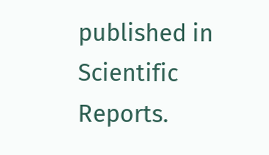published in Scientific Reports.